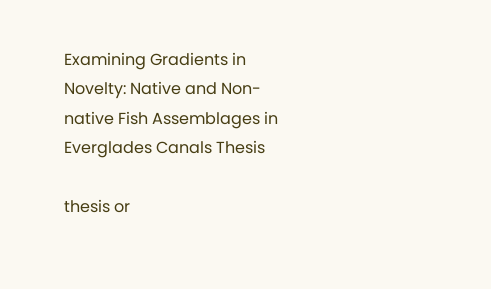Examining Gradients in Novelty: Native and Non-native Fish Assemblages in Everglades Canals Thesis

thesis or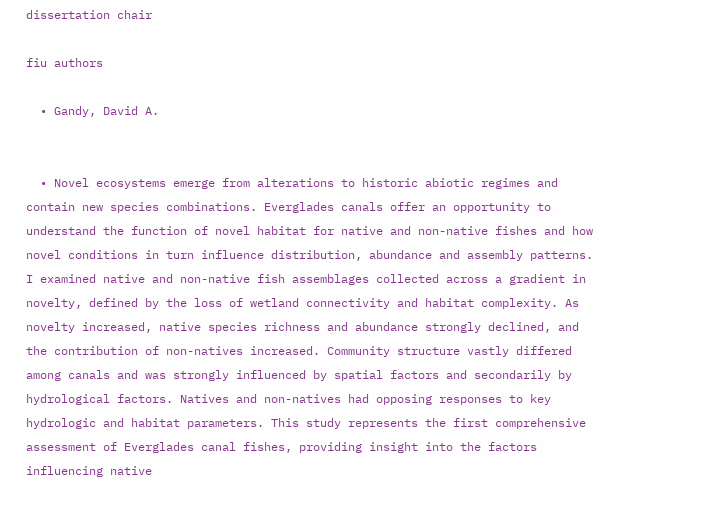dissertation chair

fiu authors

  • Gandy, David A.


  • Novel ecosystems emerge from alterations to historic abiotic regimes and contain new species combinations. Everglades canals offer an opportunity to understand the function of novel habitat for native and non-native fishes and how novel conditions in turn influence distribution, abundance and assembly patterns. I examined native and non-native fish assemblages collected across a gradient in novelty, defined by the loss of wetland connectivity and habitat complexity. As novelty increased, native species richness and abundance strongly declined, and the contribution of non-natives increased. Community structure vastly differed among canals and was strongly influenced by spatial factors and secondarily by hydrological factors. Natives and non-natives had opposing responses to key hydrologic and habitat parameters. This study represents the first comprehensive assessment of Everglades canal fishes, providing insight into the factors influencing native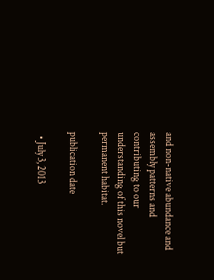and non-native abundance and assembly patterns and contributing to our understanding of this novel but permanent habitat.

publication date

  • July 3, 2013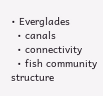• Everglades
  • canals
  • connectivity
  • fish community structure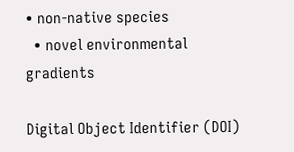• non-native species
  • novel environmental gradients

Digital Object Identifier (DOI)